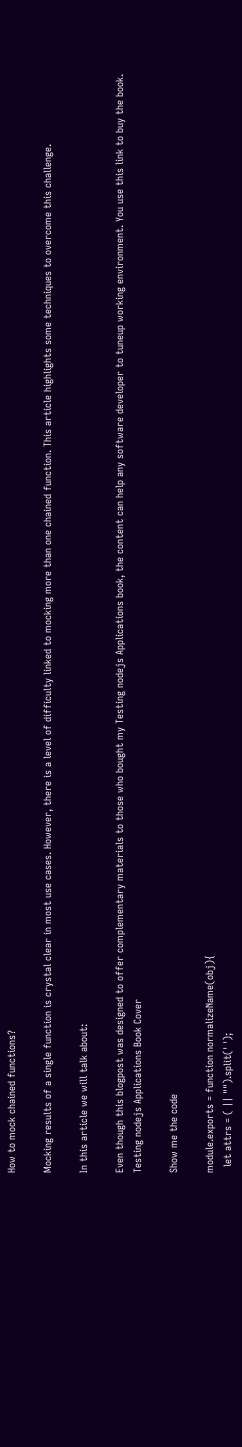How to mock chained functions?

Mocking results of a single function is crystal clear in most use cases. However, there is a level of difficulty linked to mocking more than one chained function. This article highlights some techniques to overcome this challenge.

In this article we will talk about:

Even though this blogpost was designed to offer complementary materials to those who bought my Testing nodejs Applications book, the content can help any software developer to tuneup working environment. You use this link to buy the book. Testing nodejs Applications Book Cover

Show me the code

module.exports = function normalizeName(obj){
  let attrs = ( || "").split(' ');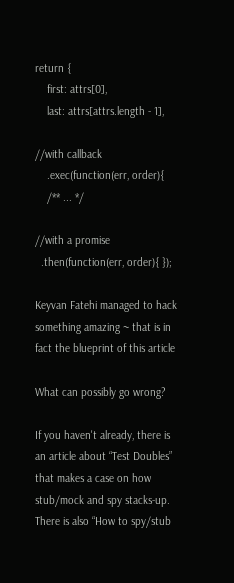return {
    first: attrs[0],
    last: attrs[attrs.length - 1],

//with callback
    .exec(function(err, order){
    /** ... */

//with a promise
  .then(function(err, order){ });

Keyvan Fatehi managed to hack something amazing ~ that is in fact the blueprint of this article

What can possibly go wrong?

If you haven't already, there is an article about “Test Doubles” that makes a case on how stub/mock and spy stacks-up. There is also “How to spy/stub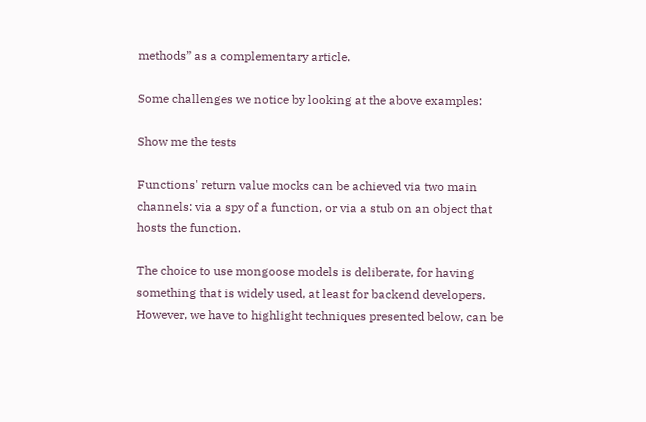methods” as a complementary article.

Some challenges we notice by looking at the above examples:

Show me the tests

Functions' return value mocks can be achieved via two main channels: via a spy of a function, or via a stub on an object that hosts the function.

The choice to use mongoose models is deliberate, for having something that is widely used, at least for backend developers. However, we have to highlight techniques presented below, can be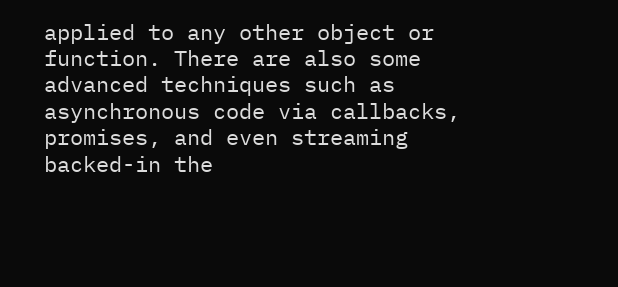applied to any other object or function. There are also some advanced techniques such as asynchronous code via callbacks, promises, and even streaming backed-in the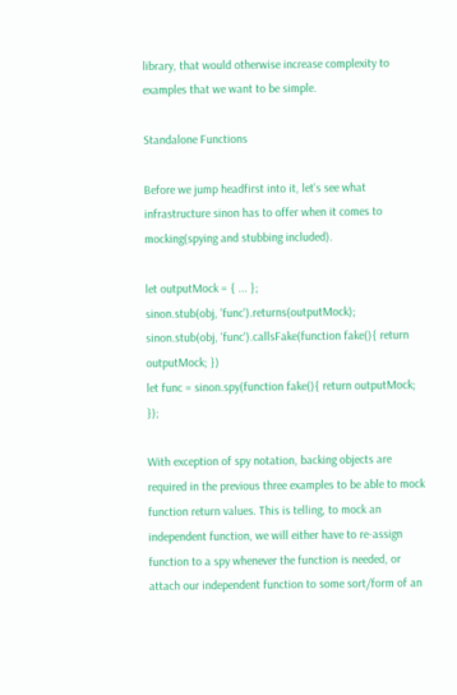library, that would otherwise increase complexity to examples that we want to be simple.

Standalone Functions

Before we jump headfirst into it, let's see what infrastructure sinon has to offer when it comes to mocking(spying and stubbing included).

let outputMock = { ... };
sinon.stub(obj, 'func').returns(outputMock);
sinon.stub(obj, 'func').callsFake(function fake(){ return outputMock; })
let func = sinon.spy(function fake(){ return outputMock; });

With exception of spy notation, backing objects are required in the previous three examples to be able to mock function return values. This is telling, to mock an independent function, we will either have to re-assign function to a spy whenever the function is needed, or attach our independent function to some sort/form of an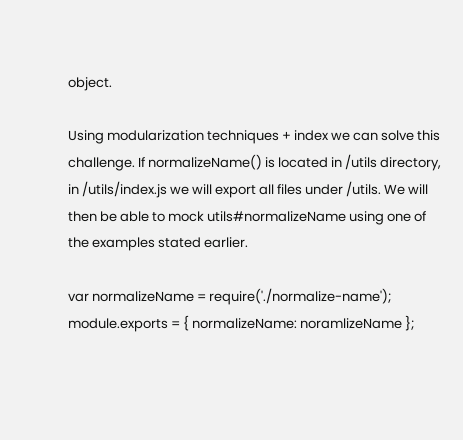object.

Using modularization techniques + index we can solve this challenge. If normalizeName() is located in /utils directory, in /utils/index.js we will export all files under /utils. We will then be able to mock utils#normalizeName using one of the examples stated earlier.

var normalizeName = require('./normalize-name');
module.exports = { normalizeName: noramlizeName };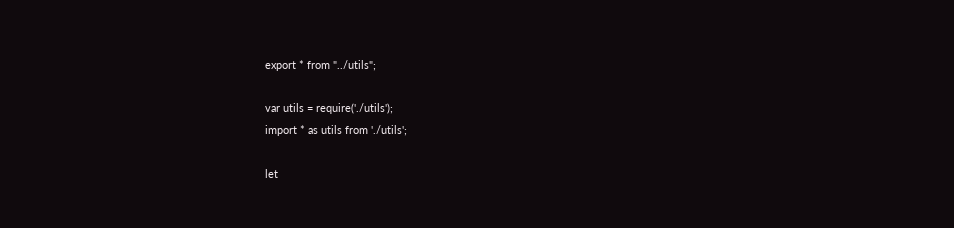export * from "../utils";

var utils = require('./utils');
import * as utils from './utils';

let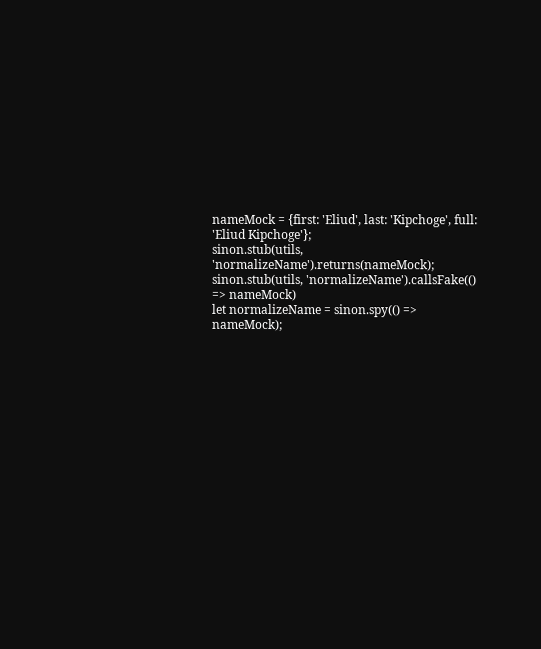nameMock = {first: 'Eliud', last: 'Kipchoge', full: 'Eliud Kipchoge'};
sinon.stub(utils, 'normalizeName').returns(nameMock);
sinon.stub(utils, 'normalizeName').callsFake(() => nameMock)
let normalizeName = sinon.spy(() => nameMock);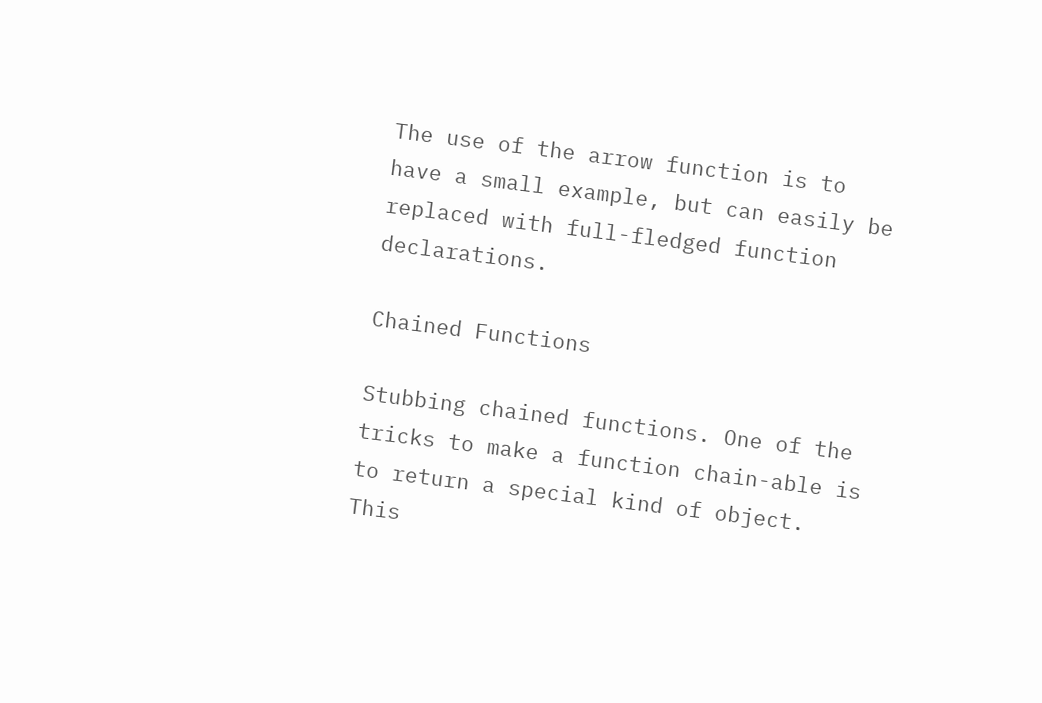The use of the arrow function is to have a small example, but can easily be replaced with full-fledged function declarations.

Chained Functions

Stubbing chained functions. One of the tricks to make a function chain-able is to return a special kind of object. This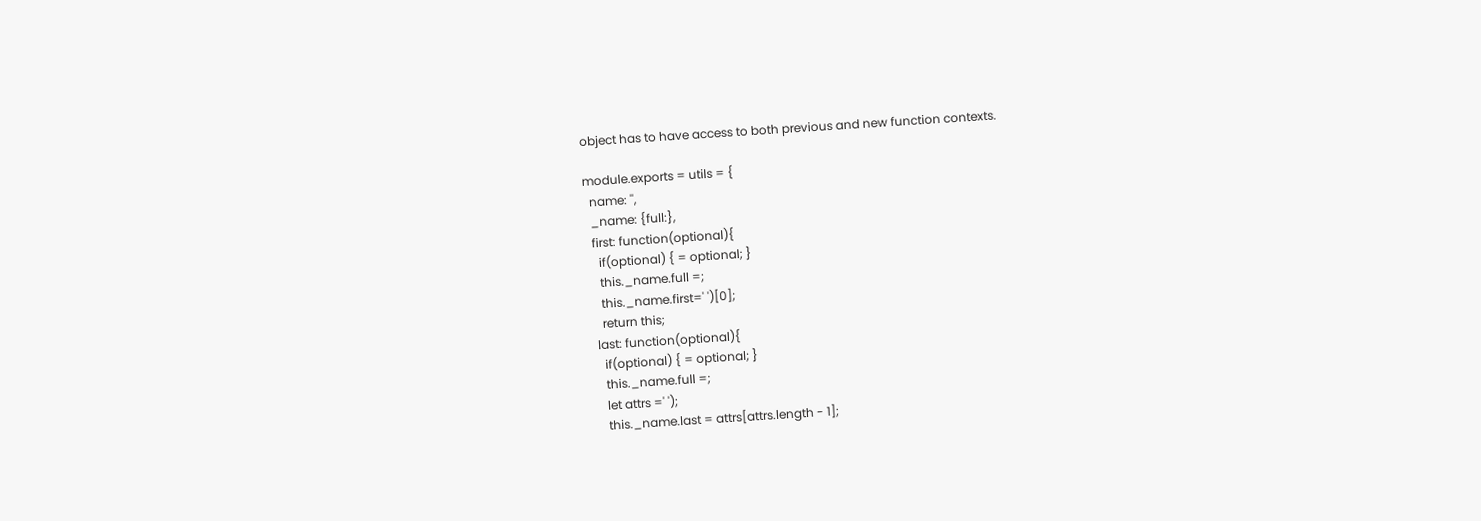object has to have access to both previous and new function contexts.

module.exports = utils = {
  name: '',
  _name: {full:},
  first: function(optional){
    if(optional) { = optional; }
    this._name.full =;
    this._name.first=' ')[0];
    return this;
  last: function(optional){
    if(optional) { = optional; }
    this._name.full =;
    let attrs =' ');
    this._name.last = attrs[attrs.length - 1];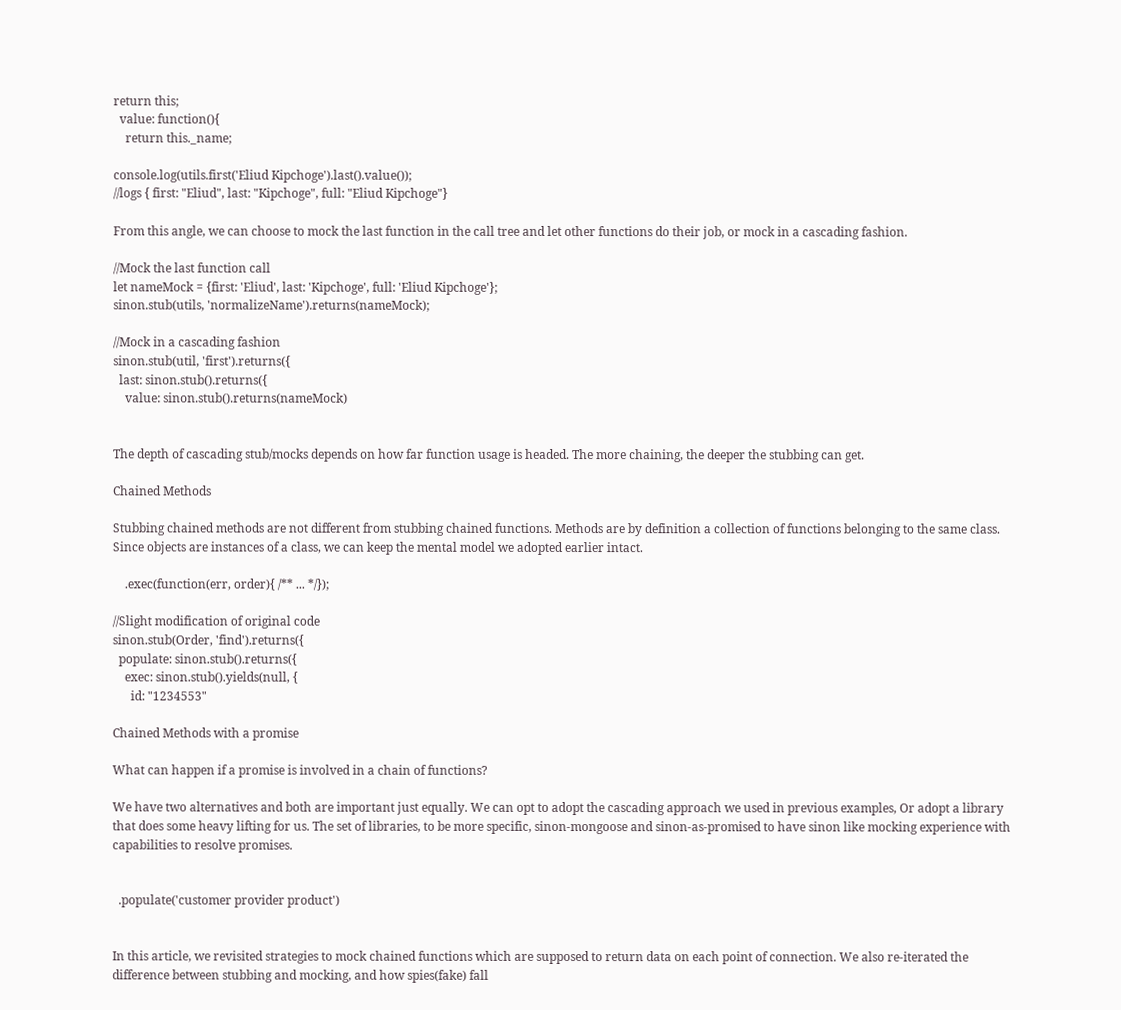return this;
  value: function(){
    return this._name;

console.log(utils.first('Eliud Kipchoge').last().value());
//logs { first: "Eliud", last: "Kipchoge", full: "Eliud Kipchoge"}

From this angle, we can choose to mock the last function in the call tree and let other functions do their job, or mock in a cascading fashion.

//Mock the last function call
let nameMock = {first: 'Eliud', last: 'Kipchoge', full: 'Eliud Kipchoge'};
sinon.stub(utils, 'normalizeName').returns(nameMock);

//Mock in a cascading fashion
sinon.stub(util, 'first').returns({
  last: sinon.stub().returns({
    value: sinon.stub().returns(nameMock)


The depth of cascading stub/mocks depends on how far function usage is headed. The more chaining, the deeper the stubbing can get.

Chained Methods

Stubbing chained methods are not different from stubbing chained functions. Methods are by definition a collection of functions belonging to the same class. Since objects are instances of a class, we can keep the mental model we adopted earlier intact.

    .exec(function(err, order){ /** ... */});

//Slight modification of original code
sinon.stub(Order, 'find').returns({
  populate: sinon.stub().returns({
    exec: sinon.stub().yields(null, {
      id: "1234553"

Chained Methods with a promise

What can happen if a promise is involved in a chain of functions?

We have two alternatives and both are important just equally. We can opt to adopt the cascading approach we used in previous examples, Or adopt a library that does some heavy lifting for us. The set of libraries, to be more specific, sinon-mongoose and sinon-as-promised to have sinon like mocking experience with capabilities to resolve promises.


  .populate('customer provider product')


In this article, we revisited strategies to mock chained functions which are supposed to return data on each point of connection. We also re-iterated the difference between stubbing and mocking, and how spies(fake) fall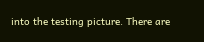into the testing picture. There are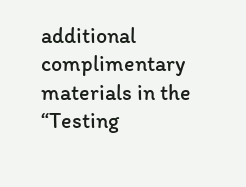additional complimentary materials in the “Testing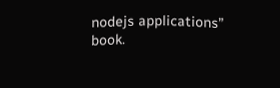nodejs applications” book.